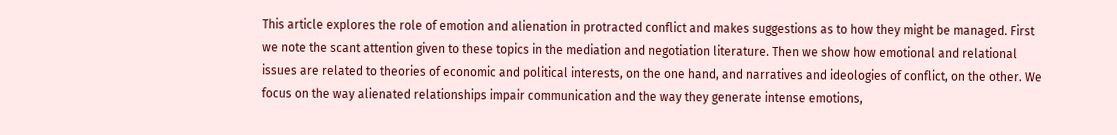This article explores the role of emotion and alienation in protracted conflict and makes suggestions as to how they might be managed. First we note the scant attention given to these topics in the mediation and negotiation literature. Then we show how emotional and relational issues are related to theories of economic and political interests, on the one hand, and narratives and ideologies of conflict, on the other. We focus on the way alienated relationships impair communication and the way they generate intense emotions,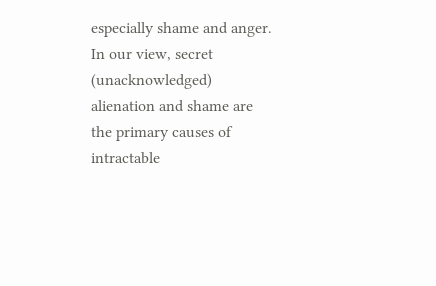especially shame and anger. In our view, secret (unacknowledged) alienation and shame are the primary causes of intractable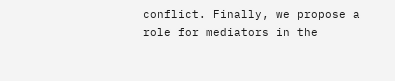conflict. Finally, we propose a role for mediators in the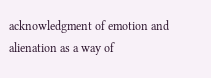acknowledgment of emotion and alienation as a way of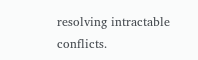resolving intractable conflicts.